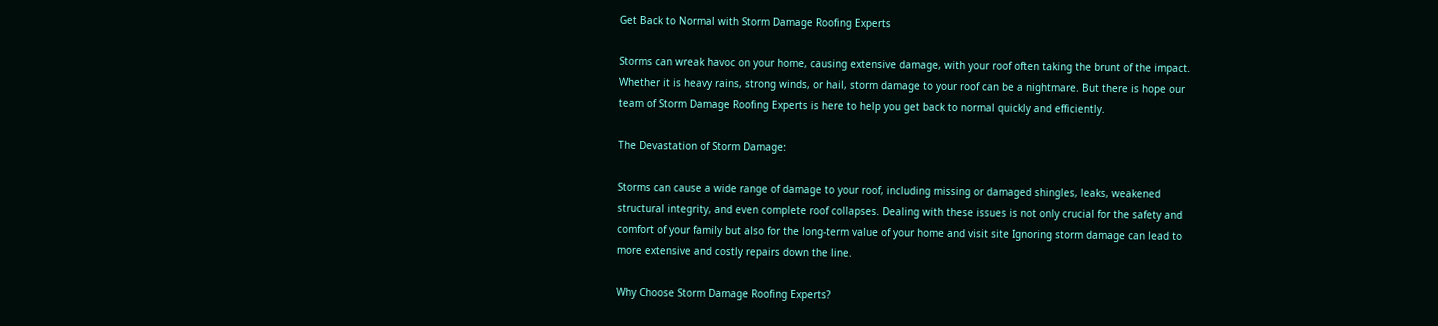Get Back to Normal with Storm Damage Roofing Experts

Storms can wreak havoc on your home, causing extensive damage, with your roof often taking the brunt of the impact. Whether it is heavy rains, strong winds, or hail, storm damage to your roof can be a nightmare. But there is hope our team of Storm Damage Roofing Experts is here to help you get back to normal quickly and efficiently.

The Devastation of Storm Damage:

Storms can cause a wide range of damage to your roof, including missing or damaged shingles, leaks, weakened structural integrity, and even complete roof collapses. Dealing with these issues is not only crucial for the safety and comfort of your family but also for the long-term value of your home and visit site Ignoring storm damage can lead to more extensive and costly repairs down the line.

Why Choose Storm Damage Roofing Experts?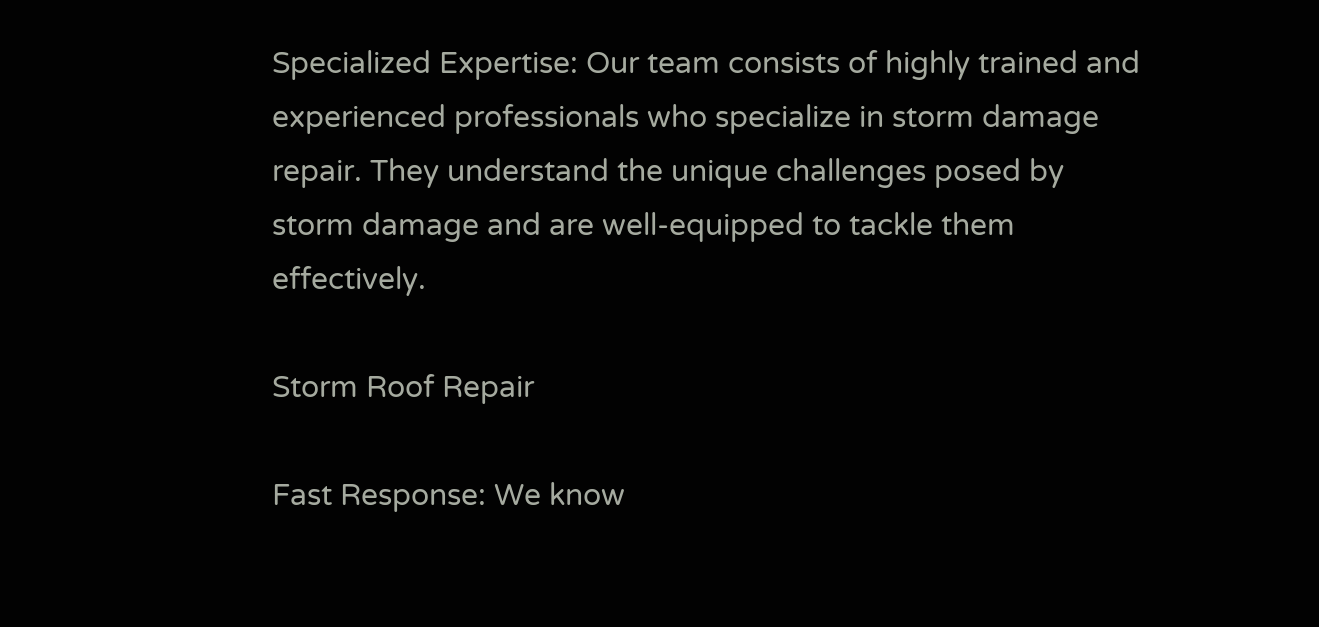Specialized Expertise: Our team consists of highly trained and experienced professionals who specialize in storm damage repair. They understand the unique challenges posed by storm damage and are well-equipped to tackle them effectively.

Storm Roof Repair

Fast Response: We know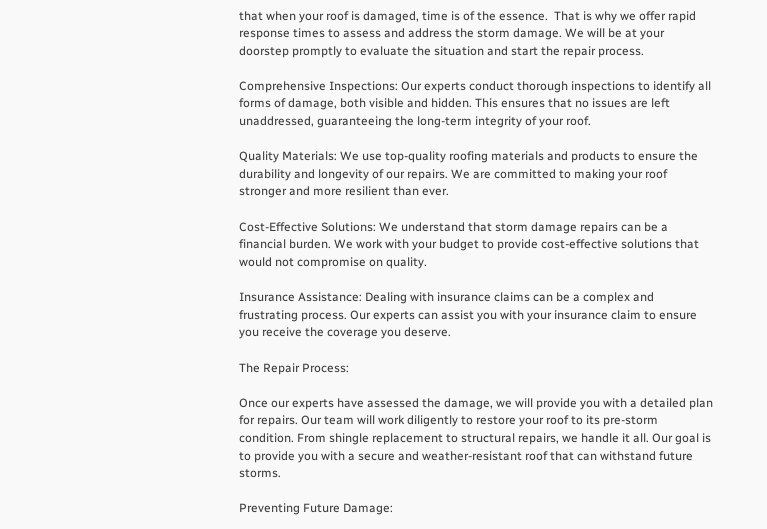that when your roof is damaged, time is of the essence.  That is why we offer rapid response times to assess and address the storm damage. We will be at your doorstep promptly to evaluate the situation and start the repair process.

Comprehensive Inspections: Our experts conduct thorough inspections to identify all forms of damage, both visible and hidden. This ensures that no issues are left unaddressed, guaranteeing the long-term integrity of your roof.

Quality Materials: We use top-quality roofing materials and products to ensure the durability and longevity of our repairs. We are committed to making your roof stronger and more resilient than ever.

Cost-Effective Solutions: We understand that storm damage repairs can be a financial burden. We work with your budget to provide cost-effective solutions that would not compromise on quality.

Insurance Assistance: Dealing with insurance claims can be a complex and frustrating process. Our experts can assist you with your insurance claim to ensure you receive the coverage you deserve.

The Repair Process:

Once our experts have assessed the damage, we will provide you with a detailed plan for repairs. Our team will work diligently to restore your roof to its pre-storm condition. From shingle replacement to structural repairs, we handle it all. Our goal is to provide you with a secure and weather-resistant roof that can withstand future storms.

Preventing Future Damage: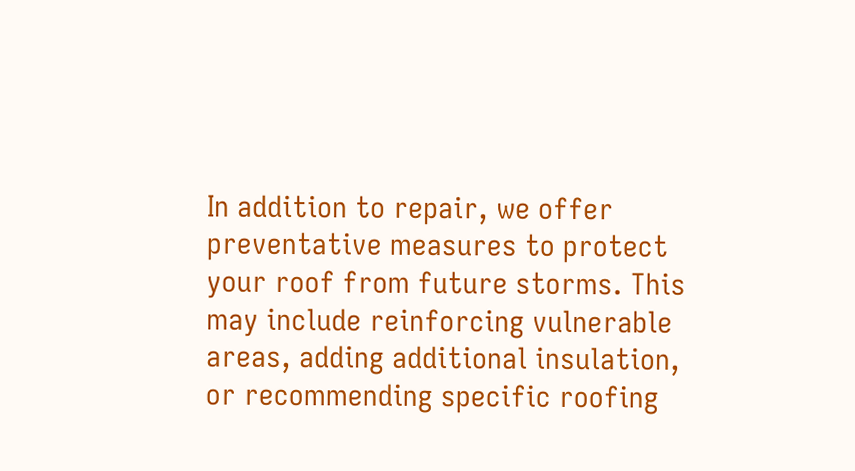In addition to repair, we offer preventative measures to protect your roof from future storms. This may include reinforcing vulnerable areas, adding additional insulation, or recommending specific roofing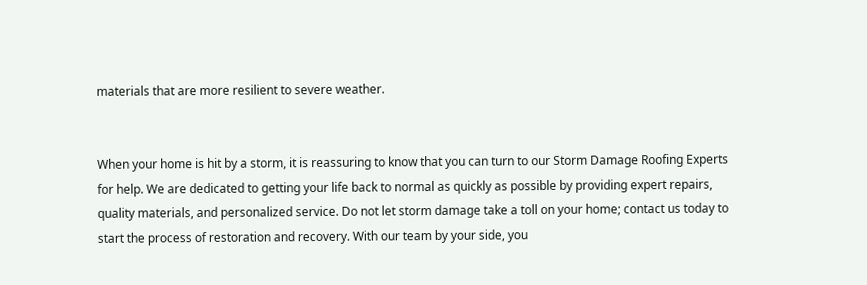materials that are more resilient to severe weather.


When your home is hit by a storm, it is reassuring to know that you can turn to our Storm Damage Roofing Experts for help. We are dedicated to getting your life back to normal as quickly as possible by providing expert repairs, quality materials, and personalized service. Do not let storm damage take a toll on your home; contact us today to start the process of restoration and recovery. With our team by your side, you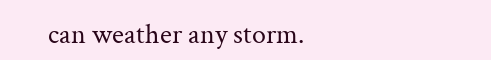can weather any storm.